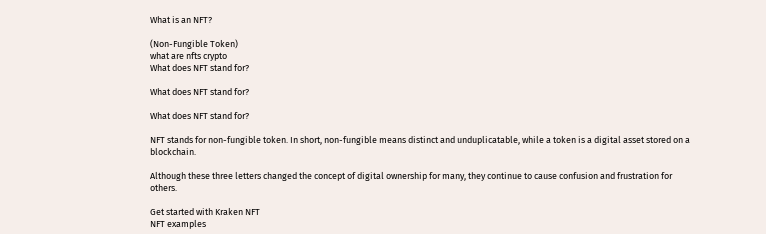What is an NFT?

(Non-Fungible Token)
what are nfts crypto
What does NFT stand for?

What does NFT stand for?

What does NFT stand for?

NFT stands for non-fungible token. In short, non-fungible means distinct and unduplicatable, while a token is a digital asset stored on a blockchain.

Although these three letters changed the concept of digital ownership for many, they continue to cause confusion and frustration for others.

Get started with Kraken NFT
NFT examples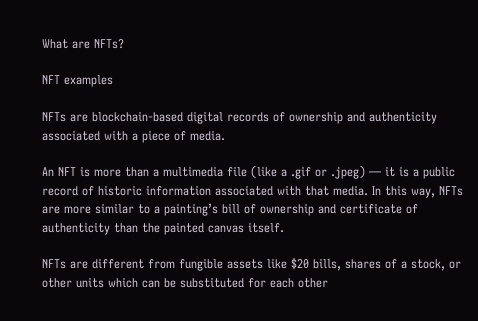What are NFTs?

NFT examples

NFTs are blockchain-based digital records of ownership and authenticity associated with a piece of media.

An NFT is more than a multimedia file (like a .gif or .jpeg) — it is a public record of historic information associated with that media. In this way, NFTs are more similar to a painting’s bill of ownership and certificate of authenticity than the painted canvas itself.

NFTs are different from fungible assets like $20 bills, shares of a stock, or other units which can be substituted for each other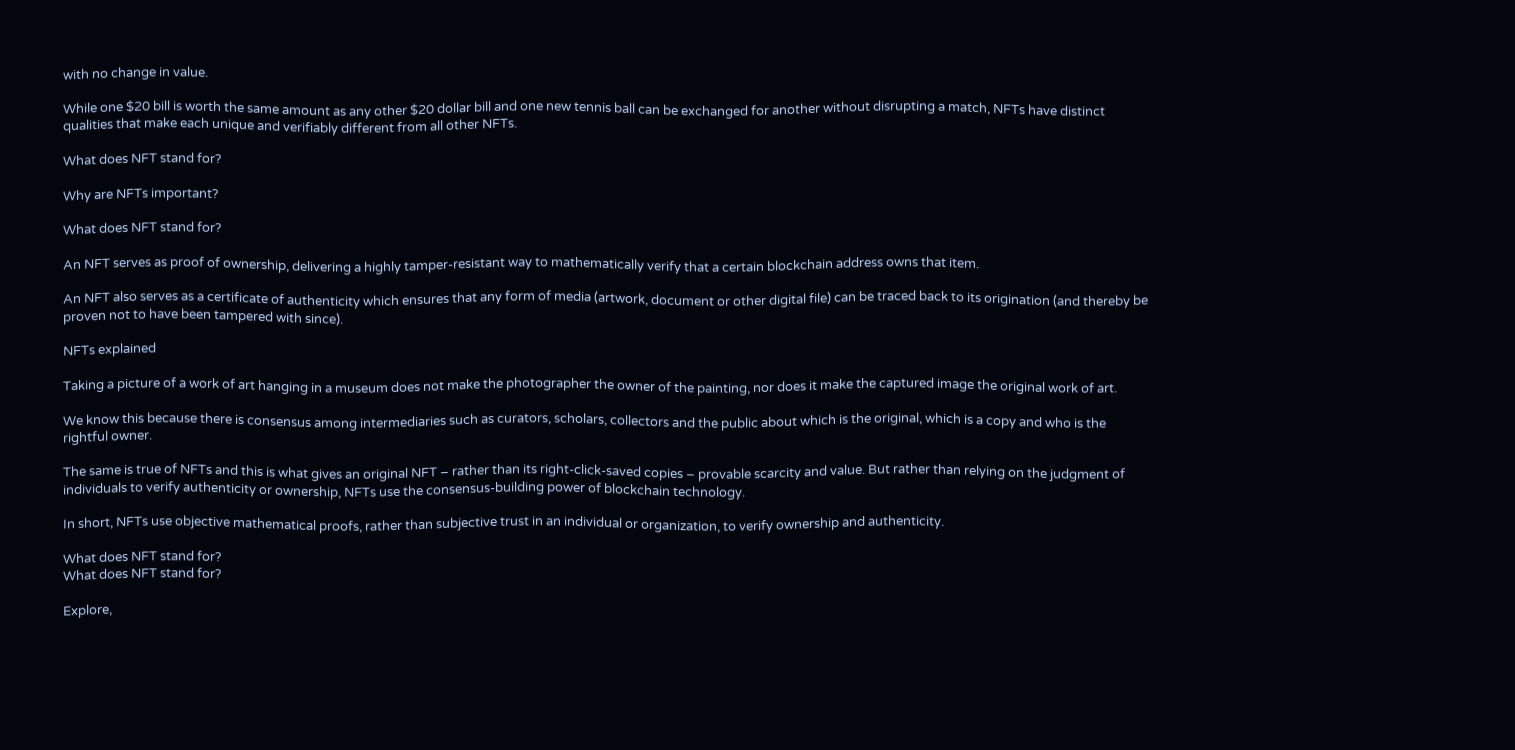with no change in value.

While one $20 bill is worth the same amount as any other $20 dollar bill and one new tennis ball can be exchanged for another without disrupting a match, NFTs have distinct qualities that make each unique and verifiably different from all other NFTs.

What does NFT stand for?

Why are NFTs important?

What does NFT stand for?

An NFT serves as proof of ownership, delivering a highly tamper-resistant way to mathematically verify that a certain blockchain address owns that item.

An NFT also serves as a certificate of authenticity which ensures that any form of media (artwork, document or other digital file) can be traced back to its origination (and thereby be proven not to have been tampered with since).

NFTs explained

Taking a picture of a work of art hanging in a museum does not make the photographer the owner of the painting, nor does it make the captured image the original work of art.

We know this because there is consensus among intermediaries such as curators, scholars, collectors and the public about which is the original, which is a copy and who is the rightful owner.

The same is true of NFTs and this is what gives an original NFT – rather than its right-click-saved copies – provable scarcity and value. But rather than relying on the judgment of individuals to verify authenticity or ownership, NFTs use the consensus-building power of blockchain technology.

In short, NFTs use objective mathematical proofs, rather than subjective trust in an individual or organization, to verify ownership and authenticity.

What does NFT stand for?
What does NFT stand for?

Explore,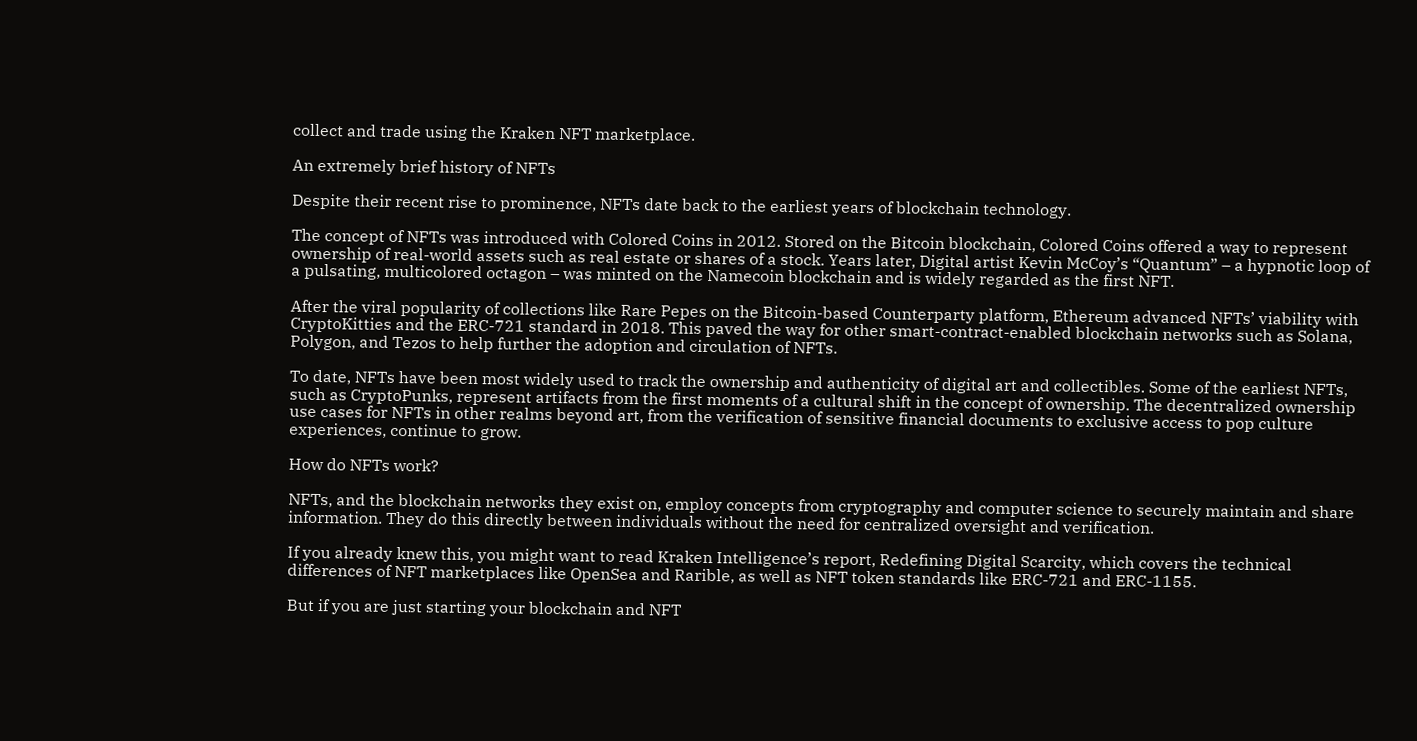collect and trade using the Kraken NFT marketplace.

An extremely brief history of NFTs

Despite their recent rise to prominence, NFTs date back to the earliest years of blockchain technology.

The concept of NFTs was introduced with Colored Coins in 2012. Stored on the Bitcoin blockchain, Colored Coins offered a way to represent ownership of real-world assets such as real estate or shares of a stock. Years later, Digital artist Kevin McCoy’s “Quantum” – a hypnotic loop of a pulsating, multicolored octagon – was minted on the Namecoin blockchain and is widely regarded as the first NFT.

After the viral popularity of collections like Rare Pepes on the Bitcoin-based Counterparty platform, Ethereum advanced NFTs’ viability with CryptoKitties and the ERC-721 standard in 2018. This paved the way for other smart-contract-enabled blockchain networks such as Solana, Polygon, and Tezos to help further the adoption and circulation of NFTs.

To date, NFTs have been most widely used to track the ownership and authenticity of digital art and collectibles. Some of the earliest NFTs, such as CryptoPunks, represent artifacts from the first moments of a cultural shift in the concept of ownership. The decentralized ownership use cases for NFTs in other realms beyond art, from the verification of sensitive financial documents to exclusive access to pop culture experiences, continue to grow.

How do NFTs work?

NFTs, and the blockchain networks they exist on, employ concepts from cryptography and computer science to securely maintain and share information. They do this directly between individuals without the need for centralized oversight and verification.

If you already knew this, you might want to read Kraken Intelligence’s report, Redefining Digital Scarcity, which covers the technical differences of NFT marketplaces like OpenSea and Rarible, as well as NFT token standards like ERC-721 and ERC-1155.

But if you are just starting your blockchain and NFT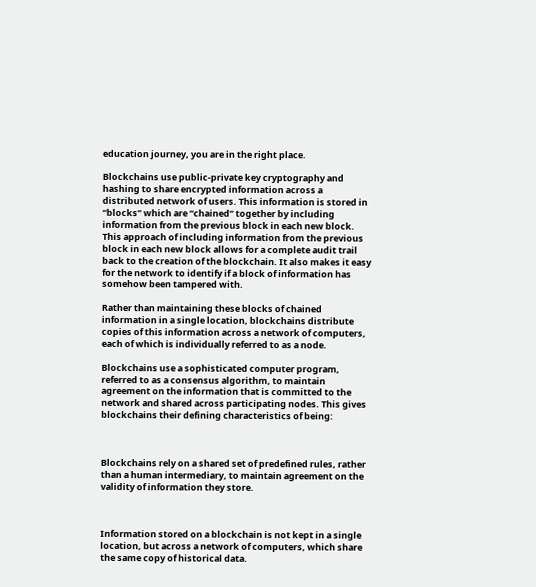education journey, you are in the right place.

Blockchains use public-private key cryptography and hashing to share encrypted information across a distributed network of users. This information is stored in “blocks” which are “chained” together by including information from the previous block in each new block. This approach of including information from the previous block in each new block allows for a complete audit trail back to the creation of the blockchain. It also makes it easy for the network to identify if a block of information has somehow been tampered with.

Rather than maintaining these blocks of chained information in a single location, blockchains distribute copies of this information across a network of computers, each of which is individually referred to as a node.

Blockchains use a sophisticated computer program, referred to as a consensus algorithm, to maintain agreement on the information that is committed to the network and shared across participating nodes. This gives blockchains their defining characteristics of being:



Blockchains rely on a shared set of predefined rules, rather than a human intermediary, to maintain agreement on the validity of information they store.



Information stored on a blockchain is not kept in a single location, but across a network of computers, which share the same copy of historical data.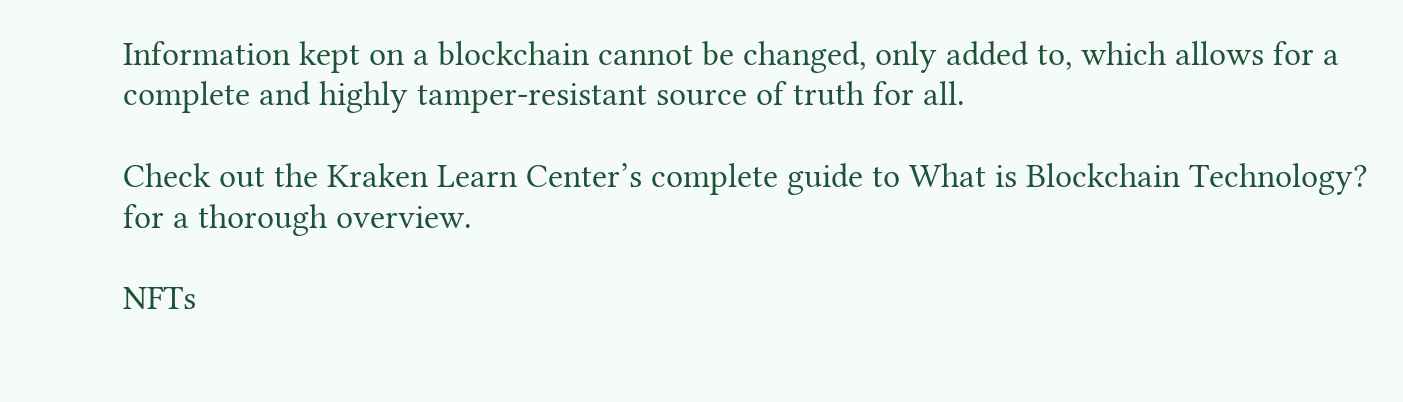Information kept on a blockchain cannot be changed, only added to, which allows for a complete and highly tamper-resistant source of truth for all.

Check out the Kraken Learn Center’s complete guide to What is Blockchain Technology? for a thorough overview.

NFTs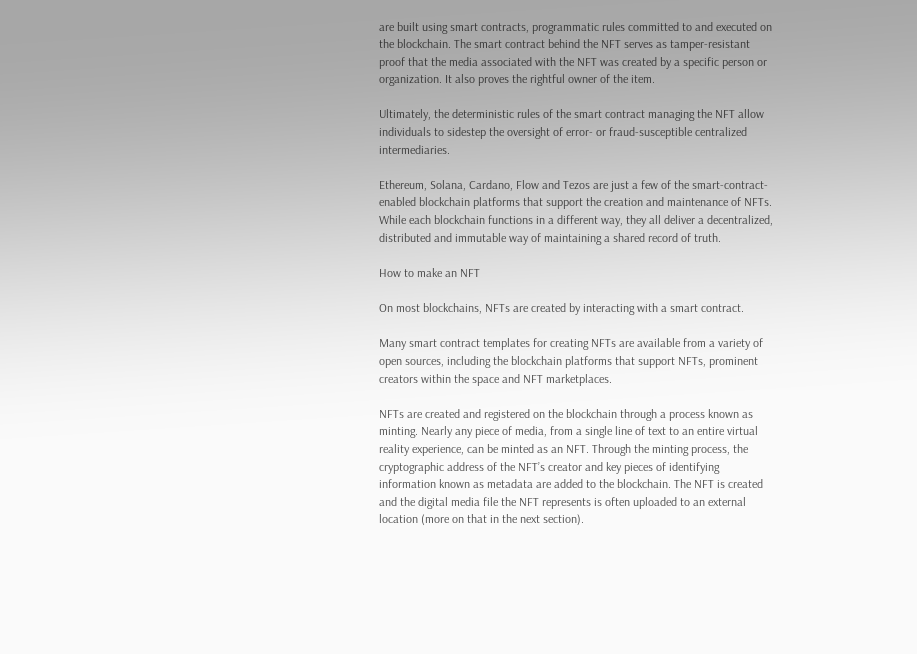are built using smart contracts, programmatic rules committed to and executed on the blockchain. The smart contract behind the NFT serves as tamper-resistant proof that the media associated with the NFT was created by a specific person or organization. It also proves the rightful owner of the item.

Ultimately, the deterministic rules of the smart contract managing the NFT allow individuals to sidestep the oversight of error- or fraud-susceptible centralized intermediaries.

Ethereum, Solana, Cardano, Flow and Tezos are just a few of the smart-contract-enabled blockchain platforms that support the creation and maintenance of NFTs. While each blockchain functions in a different way, they all deliver a decentralized, distributed and immutable way of maintaining a shared record of truth.

How to make an NFT

On most blockchains, NFTs are created by interacting with a smart contract.

Many smart contract templates for creating NFTs are available from a variety of open sources, including the blockchain platforms that support NFTs, prominent creators within the space and NFT marketplaces.

NFTs are created and registered on the blockchain through a process known as minting. Nearly any piece of media, from a single line of text to an entire virtual reality experience, can be minted as an NFT. Through the minting process, the cryptographic address of the NFT’s creator and key pieces of identifying information known as metadata are added to the blockchain. The NFT is created and the digital media file the NFT represents is often uploaded to an external location (more on that in the next section).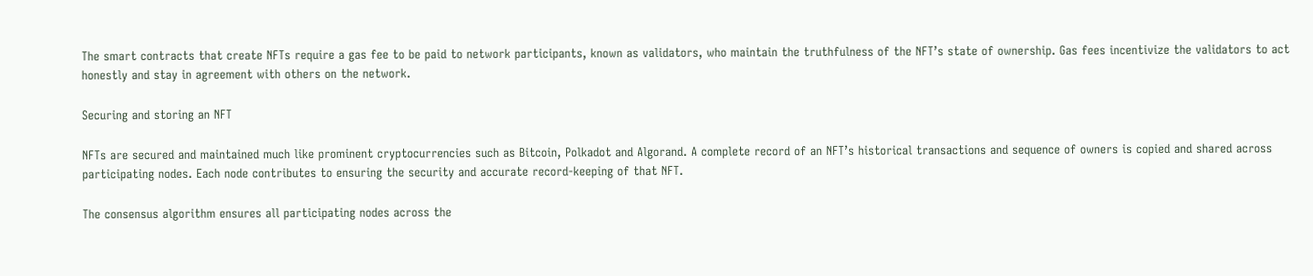The smart contracts that create NFTs require a gas fee to be paid to network participants, known as validators, who maintain the truthfulness of the NFT’s state of ownership. Gas fees incentivize the validators to act honestly and stay in agreement with others on the network.

Securing and storing an NFT

NFTs are secured and maintained much like prominent cryptocurrencies such as Bitcoin, Polkadot and Algorand. A complete record of an NFT’s historical transactions and sequence of owners is copied and shared across participating nodes. Each node contributes to ensuring the security and accurate record-keeping of that NFT.

The consensus algorithm ensures all participating nodes across the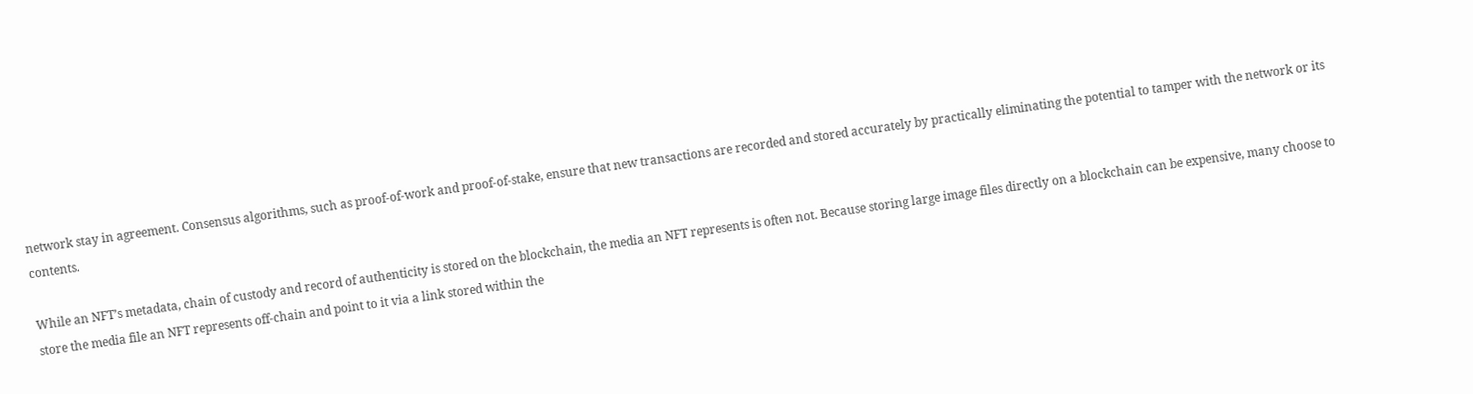network stay in agreement. Consensus algorithms, such as proof-of-work and proof-of-stake, ensure that new transactions are recorded and stored accurately by practically eliminating the potential to tamper with the network or its contents.

While an NFT’s metadata, chain of custody and record of authenticity is stored on the blockchain, the media an NFT represents is often not. Because storing large image files directly on a blockchain can be expensive, many choose to store the media file an NFT represents off-chain and point to it via a link stored within the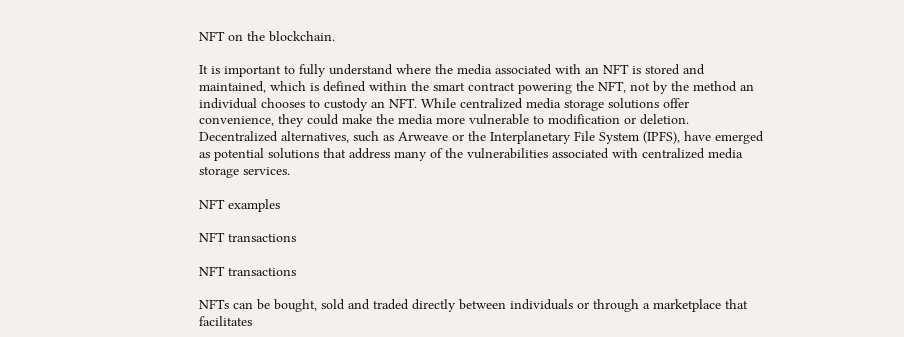NFT on the blockchain.

It is important to fully understand where the media associated with an NFT is stored and maintained, which is defined within the smart contract powering the NFT, not by the method an individual chooses to custody an NFT. While centralized media storage solutions offer convenience, they could make the media more vulnerable to modification or deletion. Decentralized alternatives, such as Arweave or the Interplanetary File System (IPFS), have emerged as potential solutions that address many of the vulnerabilities associated with centralized media storage services.

NFT examples

NFT transactions

NFT transactions

NFTs can be bought, sold and traded directly between individuals or through a marketplace that facilitates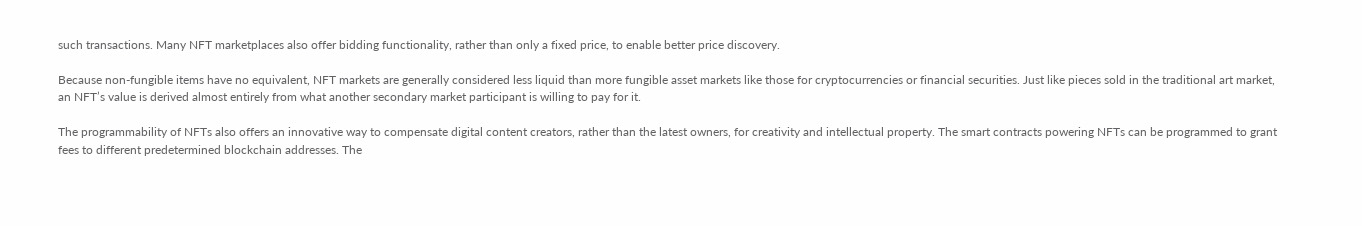such transactions. Many NFT marketplaces also offer bidding functionality, rather than only a fixed price, to enable better price discovery.

Because non-fungible items have no equivalent, NFT markets are generally considered less liquid than more fungible asset markets like those for cryptocurrencies or financial securities. Just like pieces sold in the traditional art market, an NFT’s value is derived almost entirely from what another secondary market participant is willing to pay for it.

The programmability of NFTs also offers an innovative way to compensate digital content creators, rather than the latest owners, for creativity and intellectual property. The smart contracts powering NFTs can be programmed to grant fees to different predetermined blockchain addresses. The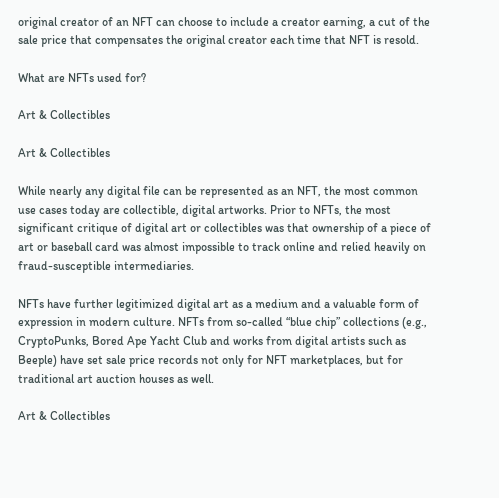original creator of an NFT can choose to include a creator earning, a cut of the sale price that compensates the original creator each time that NFT is resold.

What are NFTs used for?

Art & Collectibles

Art & Collectibles

While nearly any digital file can be represented as an NFT, the most common use cases today are collectible, digital artworks. Prior to NFTs, the most significant critique of digital art or collectibles was that ownership of a piece of art or baseball card was almost impossible to track online and relied heavily on fraud-susceptible intermediaries.

NFTs have further legitimized digital art as a medium and a valuable form of expression in modern culture. NFTs from so-called “blue chip” collections (e.g., CryptoPunks, Bored Ape Yacht Club and works from digital artists such as Beeple) have set sale price records not only for NFT marketplaces, but for traditional art auction houses as well.

Art & Collectibles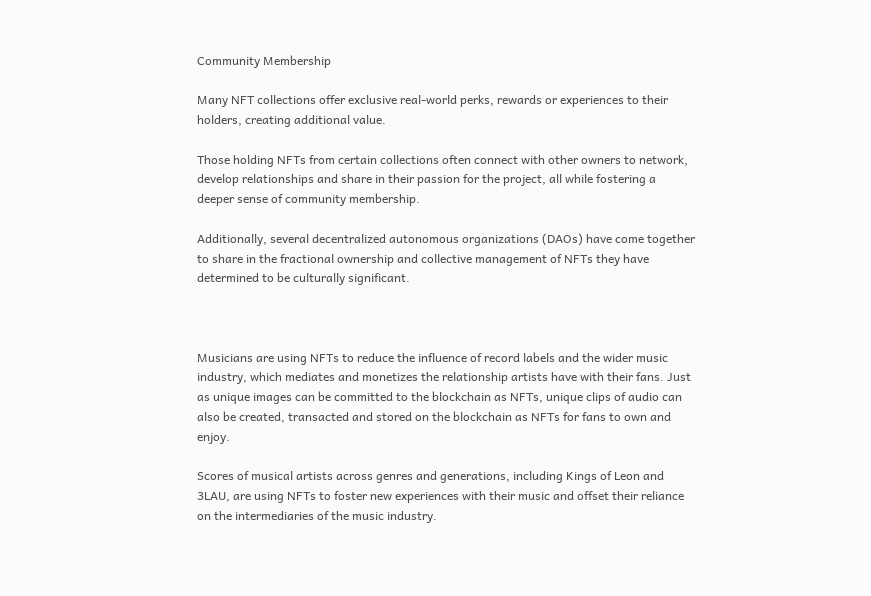Community Membership

Many NFT collections offer exclusive real-world perks, rewards or experiences to their holders, creating additional value.

Those holding NFTs from certain collections often connect with other owners to network, develop relationships and share in their passion for the project, all while fostering a deeper sense of community membership.

Additionally, several decentralized autonomous organizations (DAOs) have come together to share in the fractional ownership and collective management of NFTs they have determined to be culturally significant.



Musicians are using NFTs to reduce the influence of record labels and the wider music industry, which mediates and monetizes the relationship artists have with their fans. Just as unique images can be committed to the blockchain as NFTs, unique clips of audio can also be created, transacted and stored on the blockchain as NFTs for fans to own and enjoy.

Scores of musical artists across genres and generations, including Kings of Leon and 3LAU, are using NFTs to foster new experiences with their music and offset their reliance on the intermediaries of the music industry.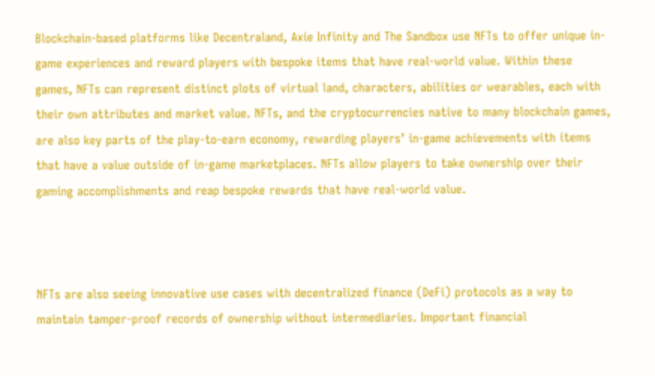Blockchain-based platforms like Decentraland, Axie Infinity and The Sandbox use NFTs to offer unique in-game experiences and reward players with bespoke items that have real-world value. Within these games, NFTs can represent distinct plots of virtual land, characters, abilities or wearables, each with their own attributes and market value. NFTs, and the cryptocurrencies native to many blockchain games, are also key parts of the play-to-earn economy, rewarding players’ in-game achievements with items that have a value outside of in-game marketplaces. NFTs allow players to take ownership over their gaming accomplishments and reap bespoke rewards that have real-world value.



NFTs are also seeing innovative use cases with decentralized finance (DeFi) protocols as a way to maintain tamper-proof records of ownership without intermediaries. Important financial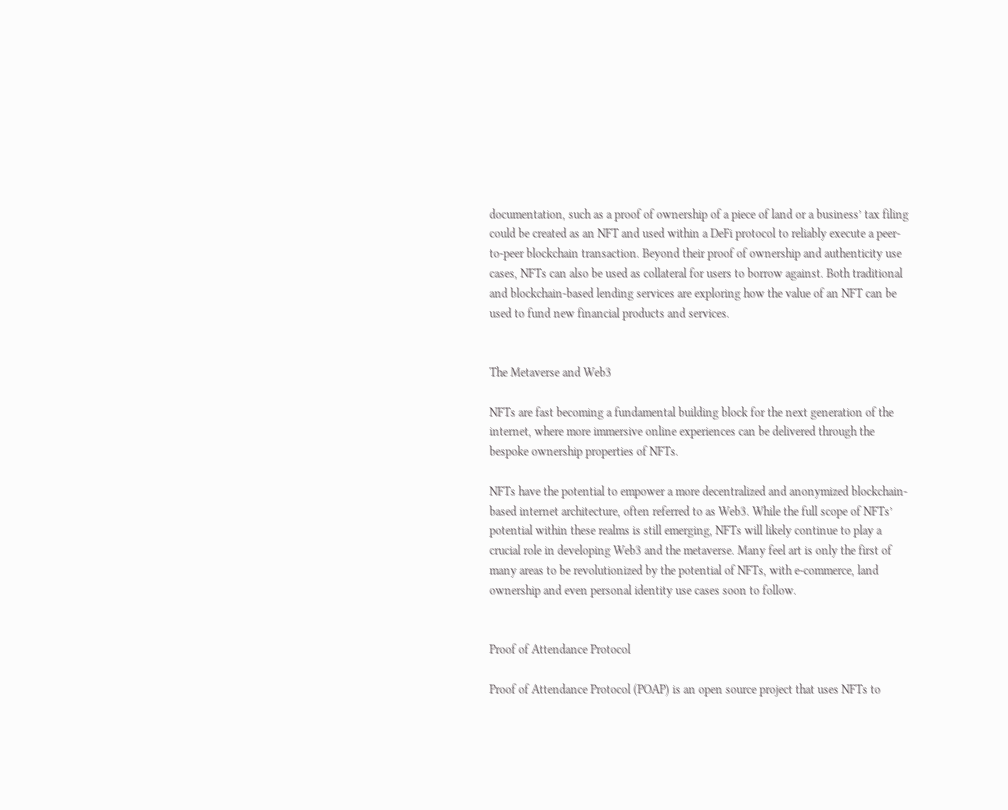documentation, such as a proof of ownership of a piece of land or a business’ tax filing could be created as an NFT and used within a DeFi protocol to reliably execute a peer-to-peer blockchain transaction. Beyond their proof of ownership and authenticity use cases, NFTs can also be used as collateral for users to borrow against. Both traditional and blockchain-based lending services are exploring how the value of an NFT can be used to fund new financial products and services.


The Metaverse and Web3

NFTs are fast becoming a fundamental building block for the next generation of the internet, where more immersive online experiences can be delivered through the bespoke ownership properties of NFTs.

NFTs have the potential to empower a more decentralized and anonymized blockchain-based internet architecture, often referred to as Web3. While the full scope of NFTs’ potential within these realms is still emerging, NFTs will likely continue to play a crucial role in developing Web3 and the metaverse. Many feel art is only the first of many areas to be revolutionized by the potential of NFTs, with e-commerce, land ownership and even personal identity use cases soon to follow.


Proof of Attendance Protocol

Proof of Attendance Protocol (POAP) is an open source project that uses NFTs to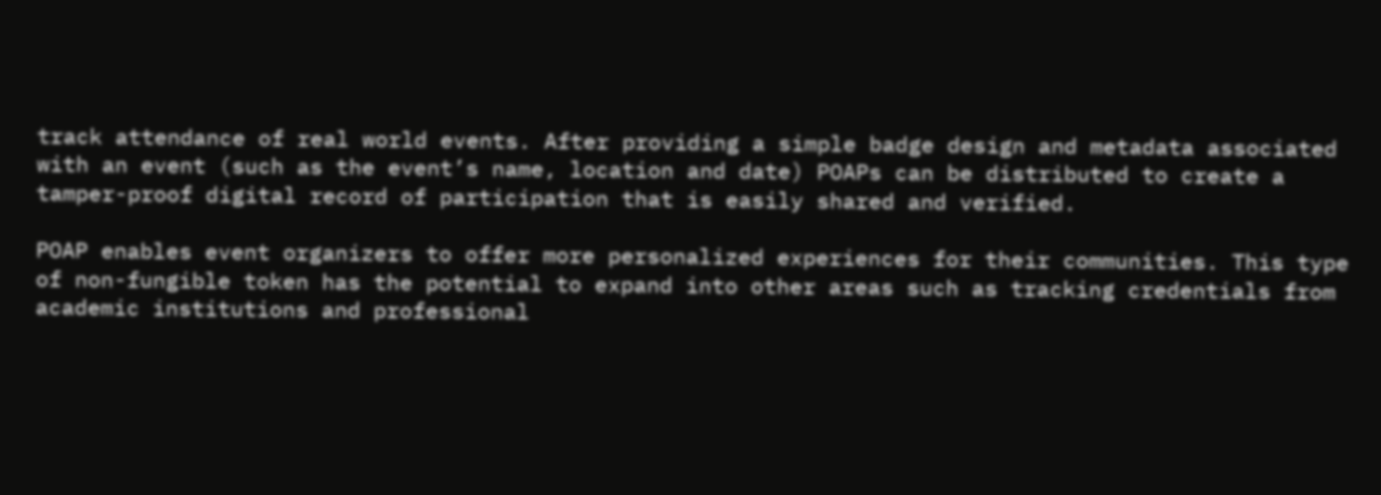track attendance of real world events. After providing a simple badge design and metadata associated with an event (such as the event’s name, location and date) POAPs can be distributed to create a tamper-proof digital record of participation that is easily shared and verified.

POAP enables event organizers to offer more personalized experiences for their communities. This type of non-fungible token has the potential to expand into other areas such as tracking credentials from academic institutions and professional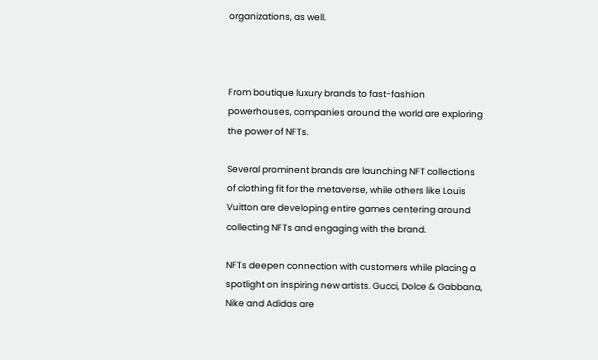organizations, as well.



From boutique luxury brands to fast-fashion powerhouses, companies around the world are exploring the power of NFTs.

Several prominent brands are launching NFT collections of clothing fit for the metaverse, while others like Louis Vuitton are developing entire games centering around collecting NFTs and engaging with the brand.

NFTs deepen connection with customers while placing a spotlight on inspiring new artists. Gucci, Dolce & Gabbana, Nike and Adidas are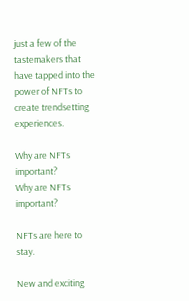just a few of the tastemakers that have tapped into the power of NFTs to create trendsetting experiences.

Why are NFTs important?
Why are NFTs important?

NFTs are here to stay.

New and exciting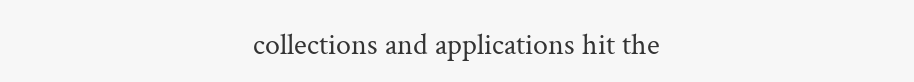collections and applications hit the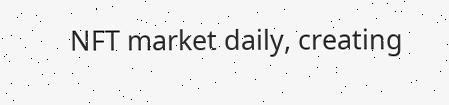NFT market daily, creating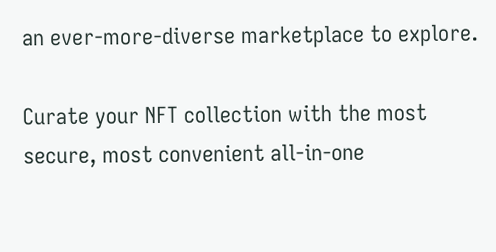an ever-more-diverse marketplace to explore.

Curate your NFT collection with the most secure, most convenient all-in-one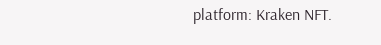platform: Kraken NFT.